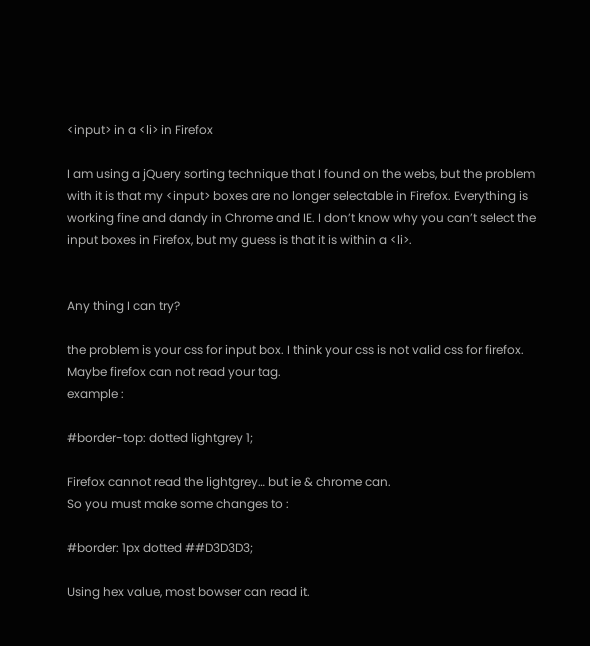<input> in a <li> in Firefox

I am using a jQuery sorting technique that I found on the webs, but the problem with it is that my <input> boxes are no longer selectable in Firefox. Everything is working fine and dandy in Chrome and IE. I don’t know why you can’t select the input boxes in Firefox, but my guess is that it is within a <li>.


Any thing I can try?

the problem is your css for input box. I think your css is not valid css for firefox. Maybe firefox can not read your tag.
example :

#border-top: dotted lightgrey 1;

Firefox cannot read the lightgrey… but ie & chrome can.
So you must make some changes to :

#border: 1px dotted ##D3D3D3;

Using hex value, most bowser can read it.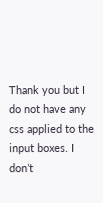Thank you but I do not have any css applied to the input boxes. I don’t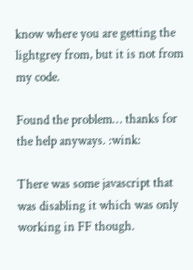know where you are getting the lightgrey from, but it is not from my code.

Found the problem… thanks for the help anyways. :wink:

There was some javascript that was disabling it which was only working in FF though.